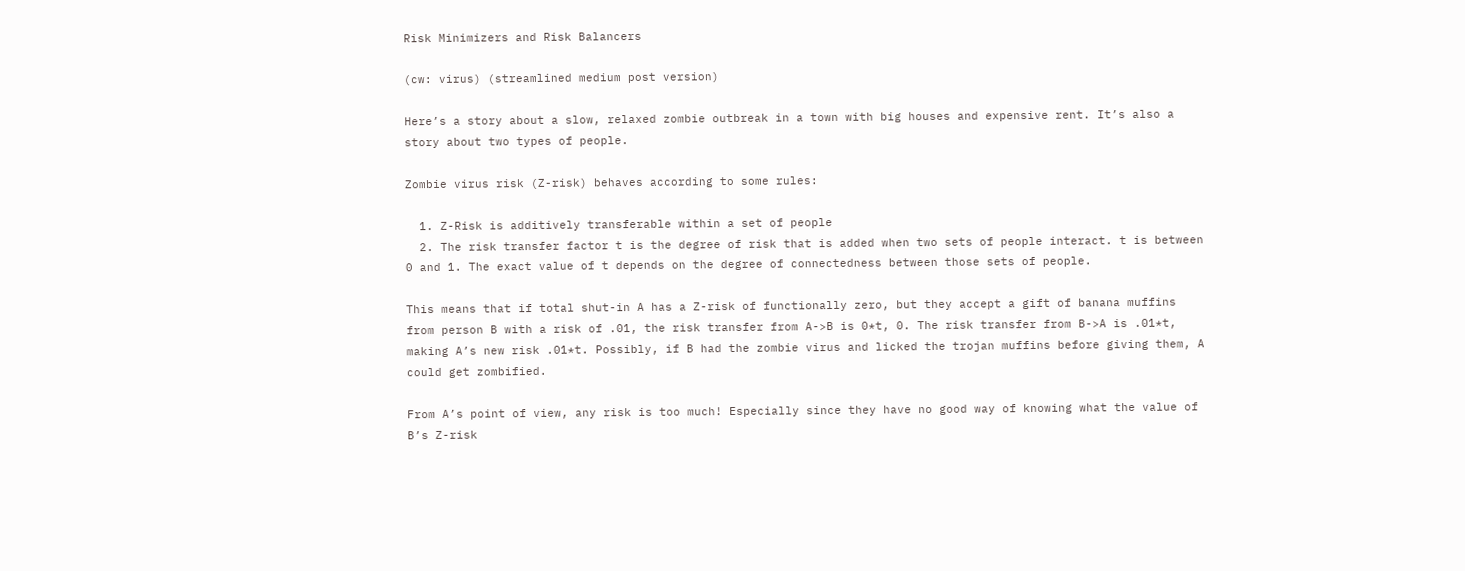Risk Minimizers and Risk Balancers

(cw: virus) (streamlined medium post version)

Here’s a story about a slow, relaxed zombie outbreak in a town with big houses and expensive rent. It’s also a story about two types of people.

Zombie virus risk (Z-risk) behaves according to some rules:

  1. Z-Risk is additively transferable within a set of people
  2. The risk transfer factor t is the degree of risk that is added when two sets of people interact. t is between 0 and 1. The exact value of t depends on the degree of connectedness between those sets of people.

This means that if total shut-in A has a Z-risk of functionally zero, but they accept a gift of banana muffins from person B with a risk of .01, the risk transfer from A->B is 0*t, 0. The risk transfer from B->A is .01*t, making A’s new risk .01*t. Possibly, if B had the zombie virus and licked the trojan muffins before giving them, A could get zombified.

From A’s point of view, any risk is too much! Especially since they have no good way of knowing what the value of B’s Z-risk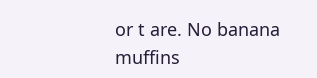or t are. No banana muffins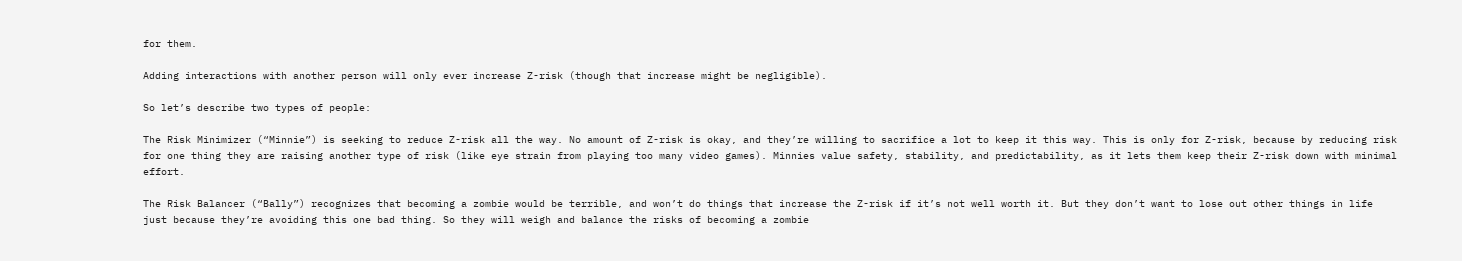for them.

Adding interactions with another person will only ever increase Z-risk (though that increase might be negligible).

So let’s describe two types of people:

The Risk Minimizer (“Minnie”) is seeking to reduce Z-risk all the way. No amount of Z-risk is okay, and they’re willing to sacrifice a lot to keep it this way. This is only for Z-risk, because by reducing risk for one thing they are raising another type of risk (like eye strain from playing too many video games). Minnies value safety, stability, and predictability, as it lets them keep their Z-risk down with minimal effort.

The Risk Balancer (“Bally”) recognizes that becoming a zombie would be terrible, and won’t do things that increase the Z-risk if it’s not well worth it. But they don’t want to lose out other things in life just because they’re avoiding this one bad thing. So they will weigh and balance the risks of becoming a zombie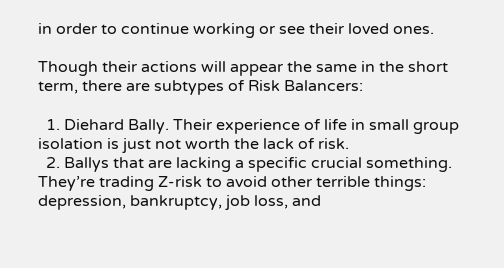in order to continue working or see their loved ones.

Though their actions will appear the same in the short term, there are subtypes of Risk Balancers:

  1. Diehard Bally. Their experience of life in small group isolation is just not worth the lack of risk.
  2. Ballys that are lacking a specific crucial something. They’re trading Z-risk to avoid other terrible things: depression, bankruptcy, job loss, and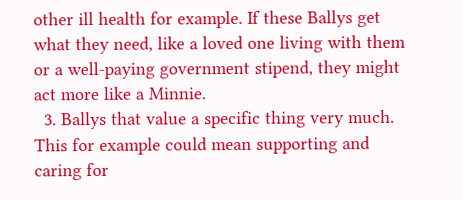other ill health for example. If these Ballys get what they need, like a loved one living with them or a well-paying government stipend, they might act more like a Minnie.
  3. Ballys that value a specific thing very much. This for example could mean supporting and caring for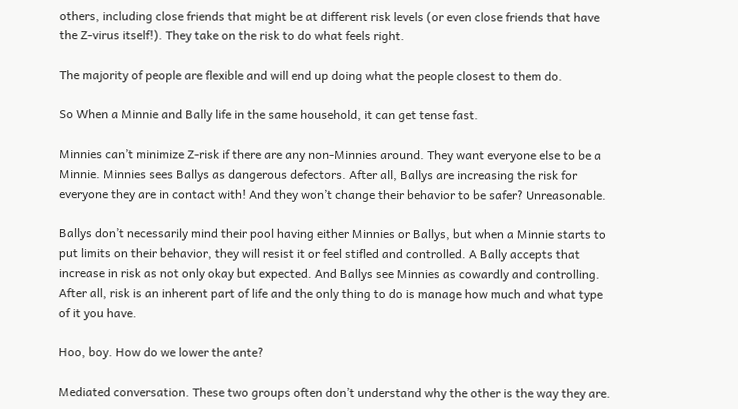others, including close friends that might be at different risk levels (or even close friends that have the Z-virus itself!). They take on the risk to do what feels right.

The majority of people are flexible and will end up doing what the people closest to them do.

So When a Minnie and Bally life in the same household, it can get tense fast.

Minnies can’t minimize Z-risk if there are any non-Minnies around. They want everyone else to be a Minnie. Minnies sees Ballys as dangerous defectors. After all, Ballys are increasing the risk for everyone they are in contact with! And they won’t change their behavior to be safer? Unreasonable.

Ballys don’t necessarily mind their pool having either Minnies or Ballys, but when a Minnie starts to put limits on their behavior, they will resist it or feel stifled and controlled. A Bally accepts that increase in risk as not only okay but expected. And Ballys see Minnies as cowardly and controlling. After all, risk is an inherent part of life and the only thing to do is manage how much and what type of it you have.

Hoo, boy. How do we lower the ante?

Mediated conversation. These two groups often don’t understand why the other is the way they are.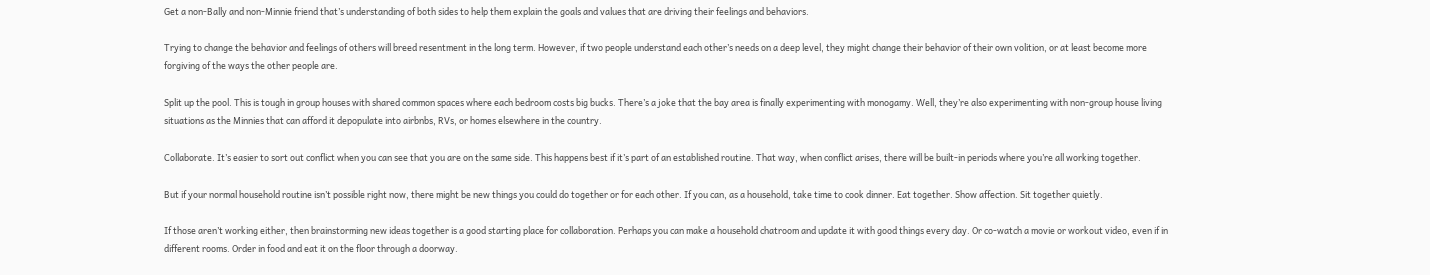Get a non-Bally and non-Minnie friend that’s understanding of both sides to help them explain the goals and values that are driving their feelings and behaviors.

Trying to change the behavior and feelings of others will breed resentment in the long term. However, if two people understand each other’s needs on a deep level, they might change their behavior of their own volition, or at least become more forgiving of the ways the other people are.

Split up the pool. This is tough in group houses with shared common spaces where each bedroom costs big bucks. There’s a joke that the bay area is finally experimenting with monogamy. Well, they’re also experimenting with non-group house living situations as the Minnies that can afford it depopulate into airbnbs, RVs, or homes elsewhere in the country.

Collaborate. It’s easier to sort out conflict when you can see that you are on the same side. This happens best if it’s part of an established routine. That way, when conflict arises, there will be built-in periods where you’re all working together.

But if your normal household routine isn’t possible right now, there might be new things you could do together or for each other. If you can, as a household, take time to cook dinner. Eat together. Show affection. Sit together quietly.

If those aren’t working either, then brainstorming new ideas together is a good starting place for collaboration. Perhaps you can make a household chatroom and update it with good things every day. Or co-watch a movie or workout video, even if in different rooms. Order in food and eat it on the floor through a doorway.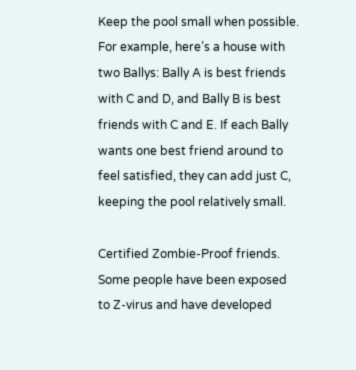Keep the pool small when possible. For example, here’s a house with two Ballys: Bally A is best friends with C and D, and Bally B is best friends with C and E. If each Bally wants one best friend around to feel satisfied, they can add just C, keeping the pool relatively small.

Certified Zombie-Proof friends. Some people have been exposed to Z-virus and have developed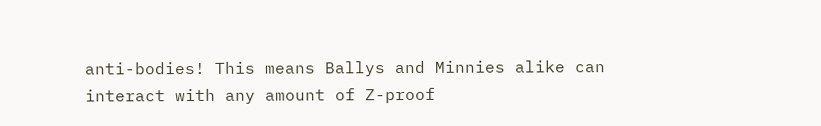anti-bodies! This means Ballys and Minnies alike can interact with any amount of Z-proof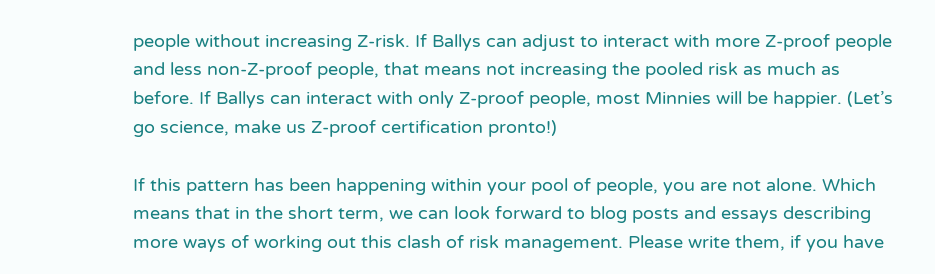people without increasing Z-risk. If Ballys can adjust to interact with more Z-proof people and less non-Z-proof people, that means not increasing the pooled risk as much as before. If Ballys can interact with only Z-proof people, most Minnies will be happier. (Let’s go science, make us Z-proof certification pronto!)

If this pattern has been happening within your pool of people, you are not alone. Which means that in the short term, we can look forward to blog posts and essays describing more ways of working out this clash of risk management. Please write them, if you have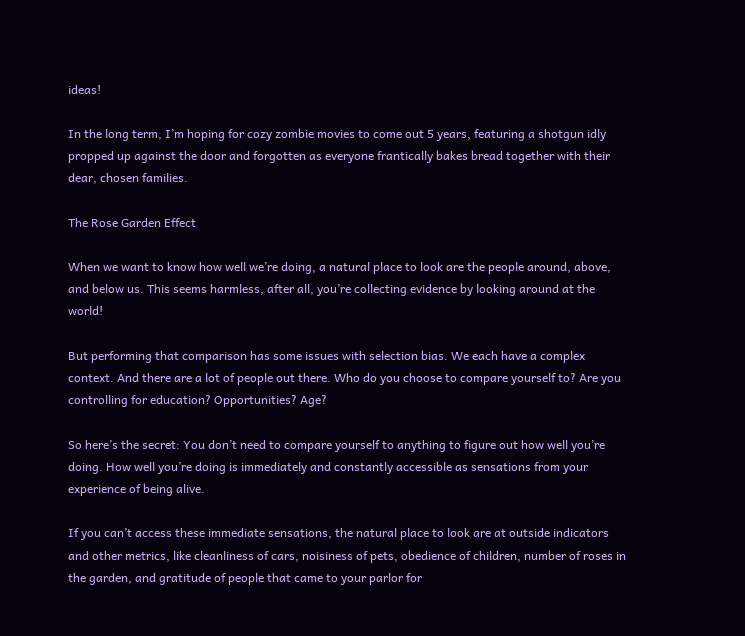ideas!

In the long term, I’m hoping for cozy zombie movies to come out 5 years, featuring a shotgun idly propped up against the door and forgotten as everyone frantically bakes bread together with their dear, chosen families.

The Rose Garden Effect

When we want to know how well we’re doing, a natural place to look are the people around, above, and below us. This seems harmless, after all, you’re collecting evidence by looking around at the world!

But performing that comparison has some issues with selection bias. We each have a complex context. And there are a lot of people out there. Who do you choose to compare yourself to? Are you controlling for education? Opportunities? Age?

So here’s the secret: You don’t need to compare yourself to anything to figure out how well you’re doing. How well you’re doing is immediately and constantly accessible as sensations from your experience of being alive.

If you can’t access these immediate sensations, the natural place to look are at outside indicators and other metrics, like cleanliness of cars, noisiness of pets, obedience of children, number of roses in the garden, and gratitude of people that came to your parlor for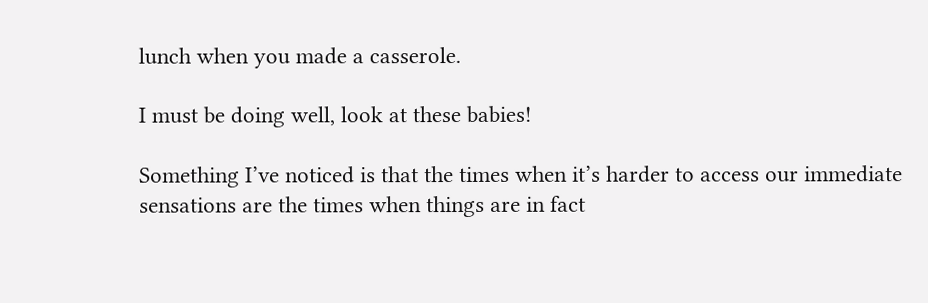lunch when you made a casserole.

I must be doing well, look at these babies!

Something I’ve noticed is that the times when it’s harder to access our immediate sensations are the times when things are in fact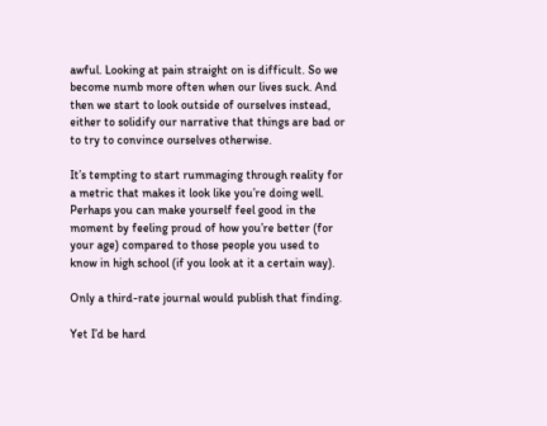awful. Looking at pain straight on is difficult. So we become numb more often when our lives suck. And then we start to look outside of ourselves instead, either to solidify our narrative that things are bad or to try to convince ourselves otherwise.

It’s tempting to start rummaging through reality for a metric that makes it look like you’re doing well. Perhaps you can make yourself feel good in the moment by feeling proud of how you’re better (for your age) compared to those people you used to know in high school (if you look at it a certain way).

Only a third-rate journal would publish that finding.

Yet I’d be hard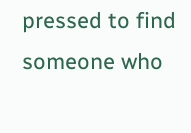pressed to find someone who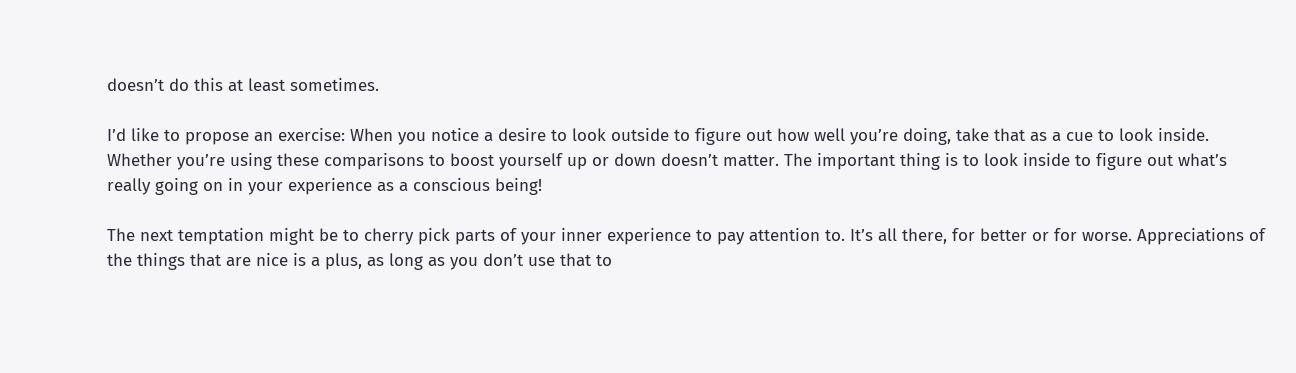doesn’t do this at least sometimes.

I’d like to propose an exercise: When you notice a desire to look outside to figure out how well you’re doing, take that as a cue to look inside. Whether you’re using these comparisons to boost yourself up or down doesn’t matter. The important thing is to look inside to figure out what’s really going on in your experience as a conscious being!

The next temptation might be to cherry pick parts of your inner experience to pay attention to. It’s all there, for better or for worse. Appreciations of the things that are nice is a plus, as long as you don’t use that to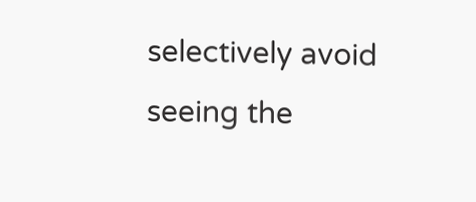selectively avoid seeing the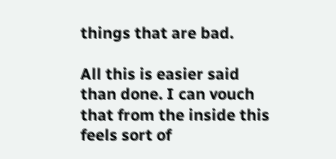things that are bad.

All this is easier said than done. I can vouch that from the inside this feels sort of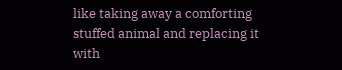like taking away a comforting stuffed animal and replacing it with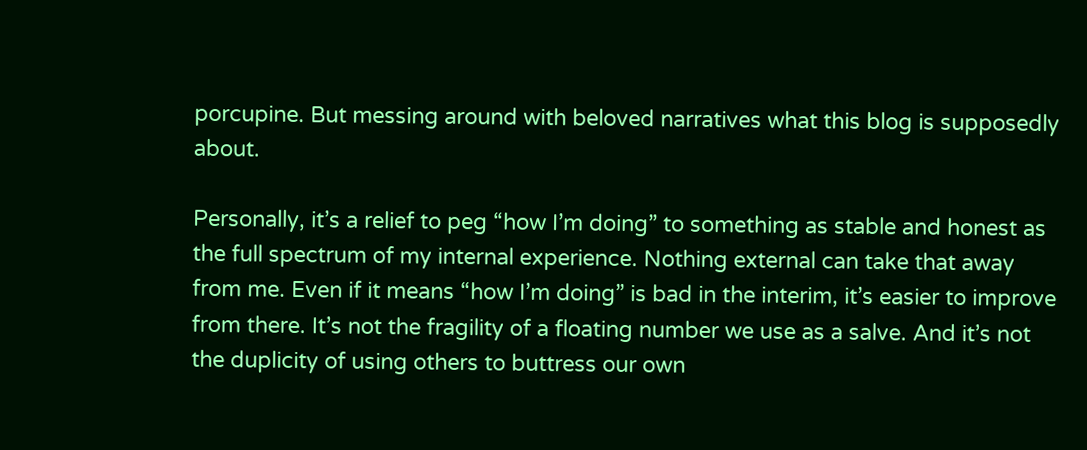porcupine. But messing around with beloved narratives what this blog is supposedly about.

Personally, it’s a relief to peg “how I’m doing” to something as stable and honest as the full spectrum of my internal experience. Nothing external can take that away from me. Even if it means “how I’m doing” is bad in the interim, it’s easier to improve from there. It’s not the fragility of a floating number we use as a salve. And it’s not the duplicity of using others to buttress our own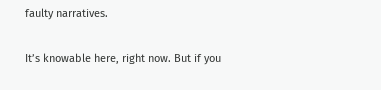faulty narratives.

It’s knowable here, right now. But if you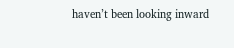haven’t been looking inward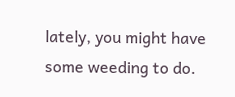lately, you might have some weeding to do.